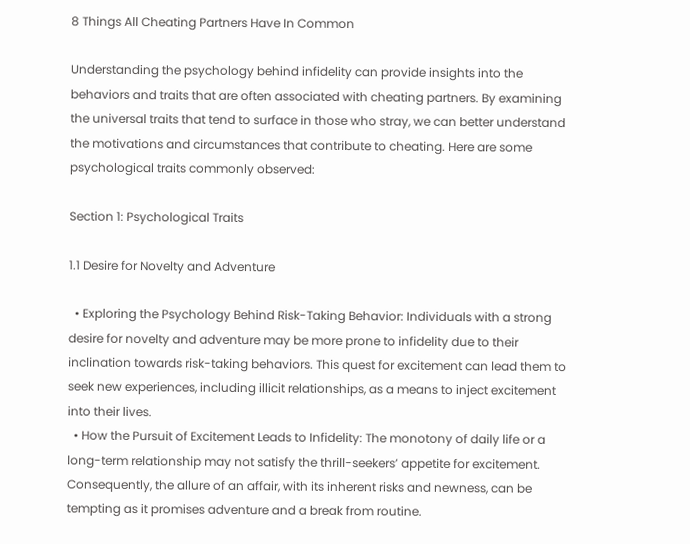8 Things All Cheating Partners Have In Common

Understanding the psychology behind infidelity can provide insights into the behaviors and traits that are often associated with cheating partners. By examining the universal traits that tend to surface in those who stray, we can better understand the motivations and circumstances that contribute to cheating. Here are some psychological traits commonly observed:

Section 1: Psychological Traits

1.1 Desire for Novelty and Adventure

  • Exploring the Psychology Behind Risk-Taking Behavior: Individuals with a strong desire for novelty and adventure may be more prone to infidelity due to their inclination towards risk-taking behaviors. This quest for excitement can lead them to seek new experiences, including illicit relationships, as a means to inject excitement into their lives.
  • How the Pursuit of Excitement Leads to Infidelity: The monotony of daily life or a long-term relationship may not satisfy the thrill-seekers’ appetite for excitement. Consequently, the allure of an affair, with its inherent risks and newness, can be tempting as it promises adventure and a break from routine.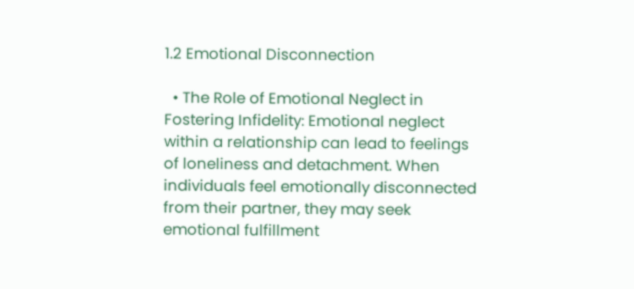1.2 Emotional Disconnection

  • The Role of Emotional Neglect in Fostering Infidelity: Emotional neglect within a relationship can lead to feelings of loneliness and detachment. When individuals feel emotionally disconnected from their partner, they may seek emotional fulfillment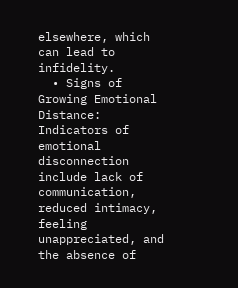elsewhere, which can lead to infidelity.
  • Signs of Growing Emotional Distance: Indicators of emotional disconnection include lack of communication, reduced intimacy, feeling unappreciated, and the absence of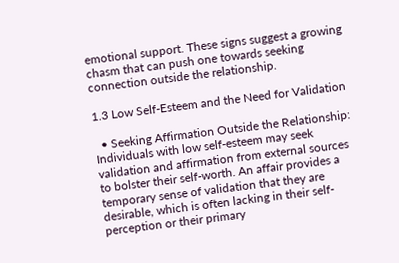emotional support. These signs suggest a growing chasm that can push one towards seeking connection outside the relationship.

1.3 Low Self-Esteem and the Need for Validation

  • Seeking Affirmation Outside the Relationship: Individuals with low self-esteem may seek validation and affirmation from external sources to bolster their self-worth. An affair provides a temporary sense of validation that they are desirable, which is often lacking in their self-perception or their primary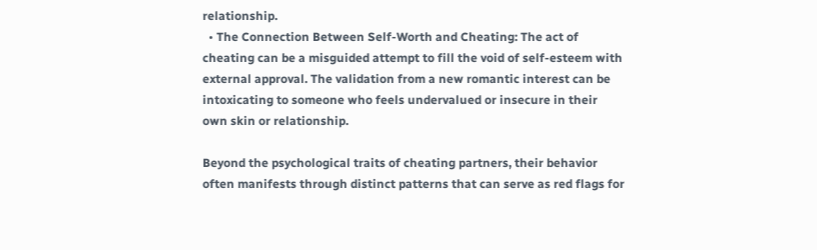relationship.
  • The Connection Between Self-Worth and Cheating: The act of cheating can be a misguided attempt to fill the void of self-esteem with external approval. The validation from a new romantic interest can be intoxicating to someone who feels undervalued or insecure in their own skin or relationship.

Beyond the psychological traits of cheating partners, their behavior often manifests through distinct patterns that can serve as red flags for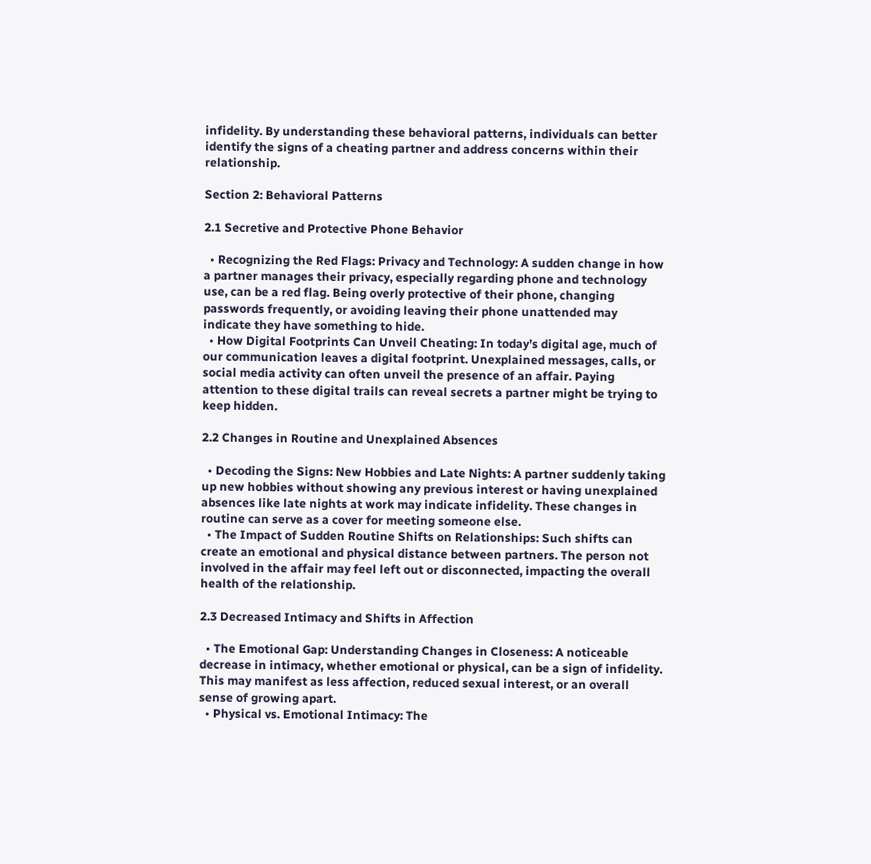infidelity. By understanding these behavioral patterns, individuals can better identify the signs of a cheating partner and address concerns within their relationship.

Section 2: Behavioral Patterns

2.1 Secretive and Protective Phone Behavior

  • Recognizing the Red Flags: Privacy and Technology: A sudden change in how a partner manages their privacy, especially regarding phone and technology use, can be a red flag. Being overly protective of their phone, changing passwords frequently, or avoiding leaving their phone unattended may indicate they have something to hide.
  • How Digital Footprints Can Unveil Cheating: In today’s digital age, much of our communication leaves a digital footprint. Unexplained messages, calls, or social media activity can often unveil the presence of an affair. Paying attention to these digital trails can reveal secrets a partner might be trying to keep hidden.

2.2 Changes in Routine and Unexplained Absences

  • Decoding the Signs: New Hobbies and Late Nights: A partner suddenly taking up new hobbies without showing any previous interest or having unexplained absences like late nights at work may indicate infidelity. These changes in routine can serve as a cover for meeting someone else.
  • The Impact of Sudden Routine Shifts on Relationships: Such shifts can create an emotional and physical distance between partners. The person not involved in the affair may feel left out or disconnected, impacting the overall health of the relationship.

2.3 Decreased Intimacy and Shifts in Affection

  • The Emotional Gap: Understanding Changes in Closeness: A noticeable decrease in intimacy, whether emotional or physical, can be a sign of infidelity. This may manifest as less affection, reduced sexual interest, or an overall sense of growing apart.
  • Physical vs. Emotional Intimacy: The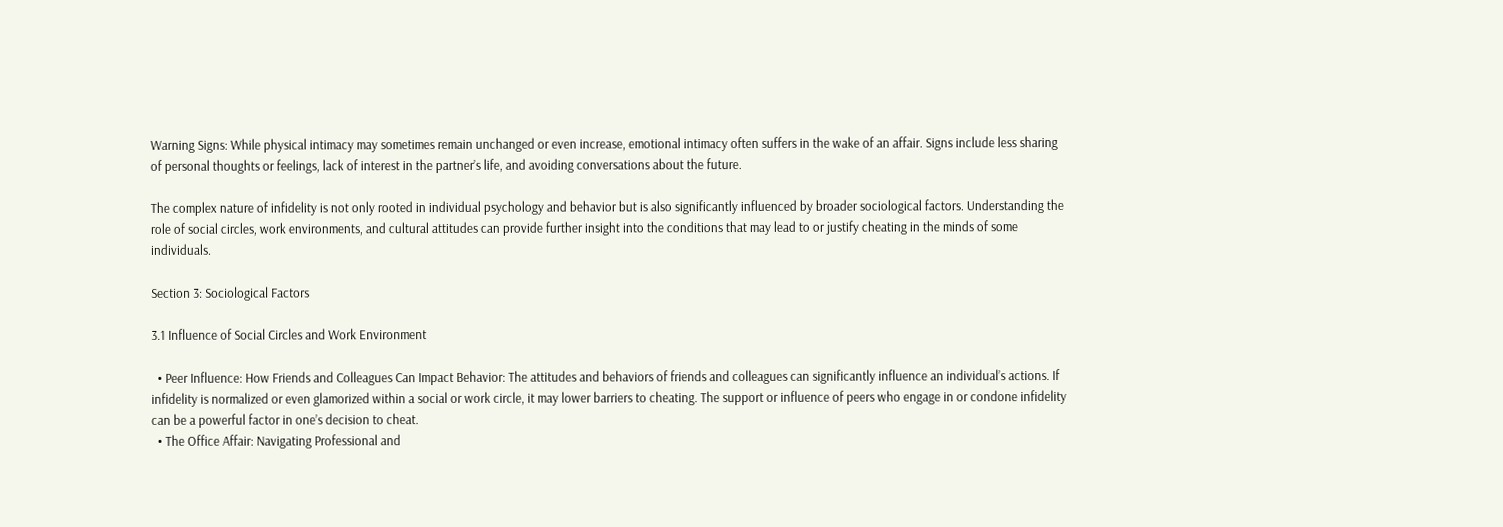Warning Signs: While physical intimacy may sometimes remain unchanged or even increase, emotional intimacy often suffers in the wake of an affair. Signs include less sharing of personal thoughts or feelings, lack of interest in the partner’s life, and avoiding conversations about the future.

The complex nature of infidelity is not only rooted in individual psychology and behavior but is also significantly influenced by broader sociological factors. Understanding the role of social circles, work environments, and cultural attitudes can provide further insight into the conditions that may lead to or justify cheating in the minds of some individuals.

Section 3: Sociological Factors

3.1 Influence of Social Circles and Work Environment

  • Peer Influence: How Friends and Colleagues Can Impact Behavior: The attitudes and behaviors of friends and colleagues can significantly influence an individual’s actions. If infidelity is normalized or even glamorized within a social or work circle, it may lower barriers to cheating. The support or influence of peers who engage in or condone infidelity can be a powerful factor in one’s decision to cheat.
  • The Office Affair: Navigating Professional and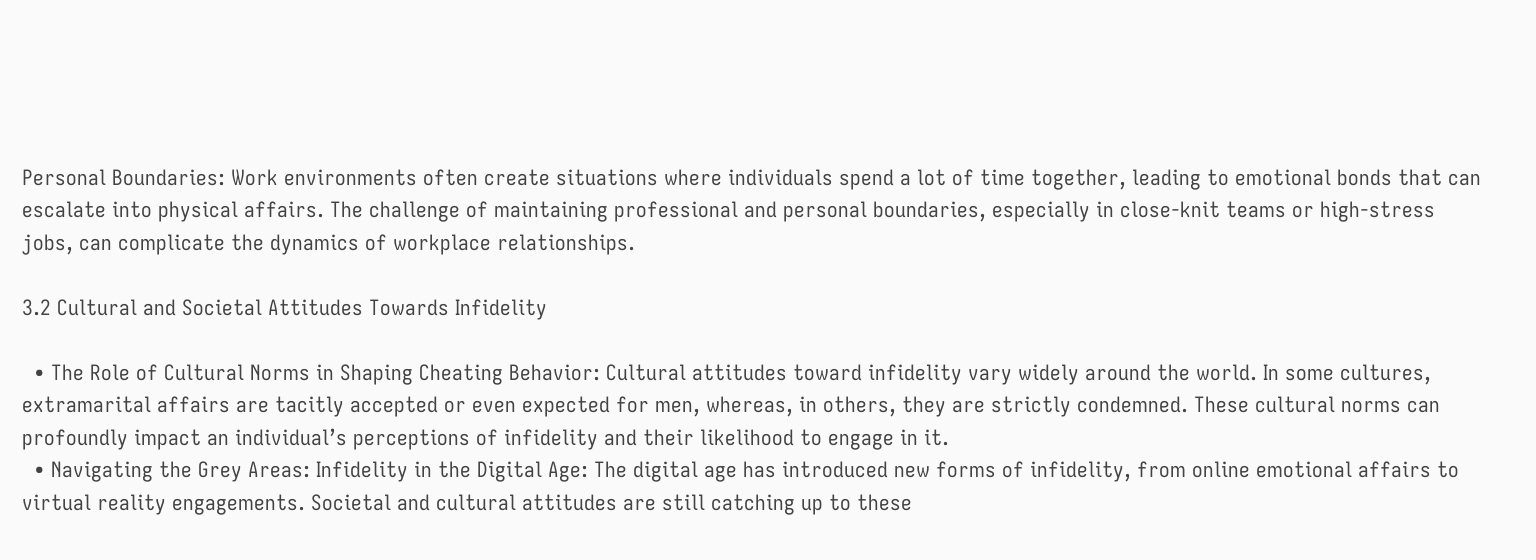Personal Boundaries: Work environments often create situations where individuals spend a lot of time together, leading to emotional bonds that can escalate into physical affairs. The challenge of maintaining professional and personal boundaries, especially in close-knit teams or high-stress jobs, can complicate the dynamics of workplace relationships.

3.2 Cultural and Societal Attitudes Towards Infidelity

  • The Role of Cultural Norms in Shaping Cheating Behavior: Cultural attitudes toward infidelity vary widely around the world. In some cultures, extramarital affairs are tacitly accepted or even expected for men, whereas, in others, they are strictly condemned. These cultural norms can profoundly impact an individual’s perceptions of infidelity and their likelihood to engage in it.
  • Navigating the Grey Areas: Infidelity in the Digital Age: The digital age has introduced new forms of infidelity, from online emotional affairs to virtual reality engagements. Societal and cultural attitudes are still catching up to these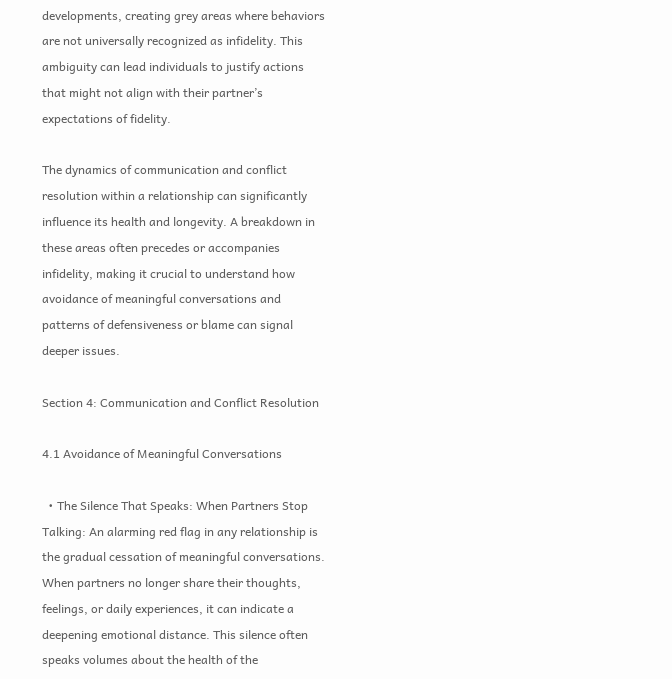developments, creating grey areas where behaviors are not universally recognized as infidelity. This ambiguity can lead individuals to justify actions that might not align with their partner’s expectations of fidelity.

The dynamics of communication and conflict resolution within a relationship can significantly influence its health and longevity. A breakdown in these areas often precedes or accompanies infidelity, making it crucial to understand how avoidance of meaningful conversations and patterns of defensiveness or blame can signal deeper issues.

Section 4: Communication and Conflict Resolution

4.1 Avoidance of Meaningful Conversations

  • The Silence That Speaks: When Partners Stop Talking: An alarming red flag in any relationship is the gradual cessation of meaningful conversations. When partners no longer share their thoughts, feelings, or daily experiences, it can indicate a deepening emotional distance. This silence often speaks volumes about the health of the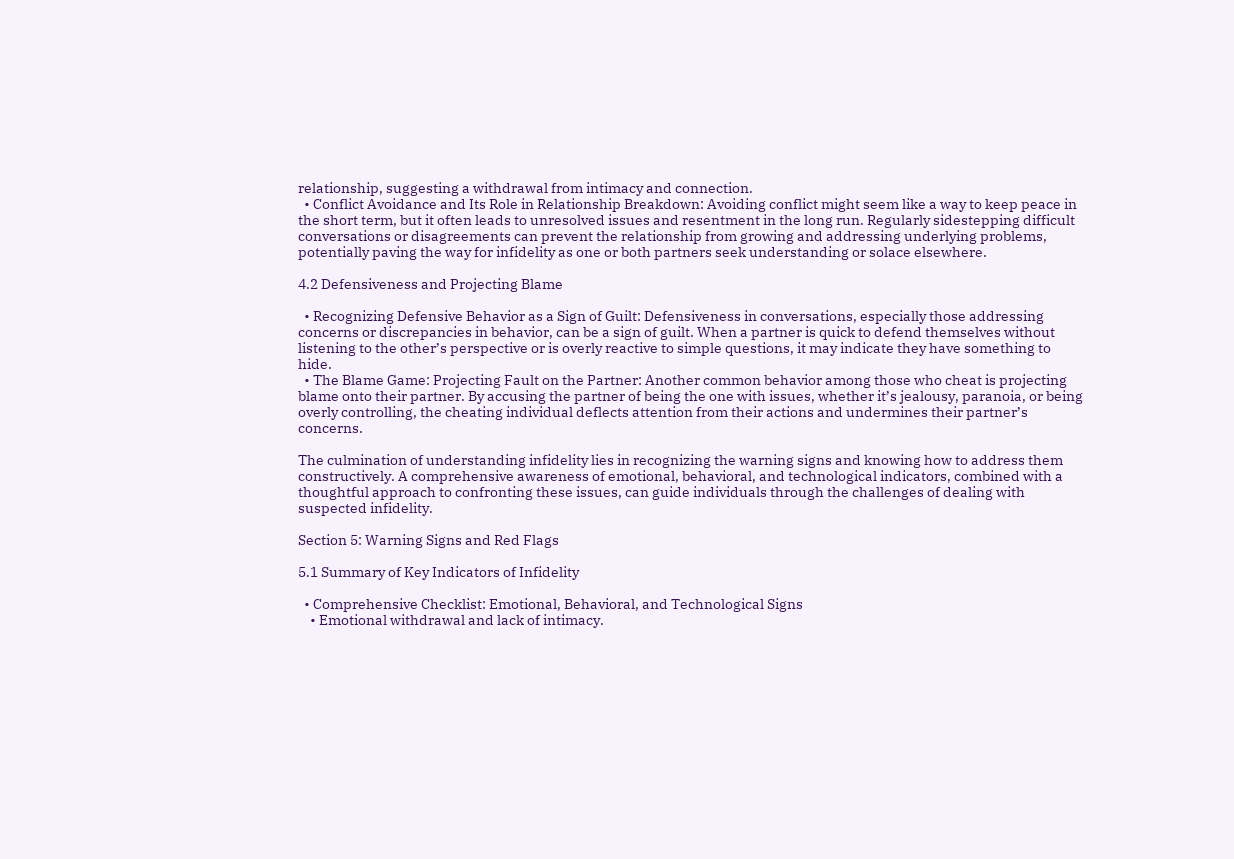relationship, suggesting a withdrawal from intimacy and connection.
  • Conflict Avoidance and Its Role in Relationship Breakdown: Avoiding conflict might seem like a way to keep peace in the short term, but it often leads to unresolved issues and resentment in the long run. Regularly sidestepping difficult conversations or disagreements can prevent the relationship from growing and addressing underlying problems, potentially paving the way for infidelity as one or both partners seek understanding or solace elsewhere.

4.2 Defensiveness and Projecting Blame

  • Recognizing Defensive Behavior as a Sign of Guilt: Defensiveness in conversations, especially those addressing concerns or discrepancies in behavior, can be a sign of guilt. When a partner is quick to defend themselves without listening to the other’s perspective or is overly reactive to simple questions, it may indicate they have something to hide.
  • The Blame Game: Projecting Fault on the Partner: Another common behavior among those who cheat is projecting blame onto their partner. By accusing the partner of being the one with issues, whether it’s jealousy, paranoia, or being overly controlling, the cheating individual deflects attention from their actions and undermines their partner’s concerns.

The culmination of understanding infidelity lies in recognizing the warning signs and knowing how to address them constructively. A comprehensive awareness of emotional, behavioral, and technological indicators, combined with a thoughtful approach to confronting these issues, can guide individuals through the challenges of dealing with suspected infidelity.

Section 5: Warning Signs and Red Flags

5.1 Summary of Key Indicators of Infidelity

  • Comprehensive Checklist: Emotional, Behavioral, and Technological Signs
    • Emotional withdrawal and lack of intimacy.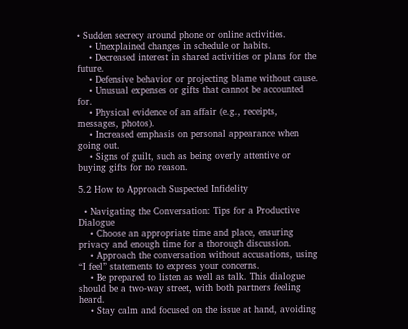• Sudden secrecy around phone or online activities.
    • Unexplained changes in schedule or habits.
    • Decreased interest in shared activities or plans for the future.
    • Defensive behavior or projecting blame without cause.
    • Unusual expenses or gifts that cannot be accounted for.
    • Physical evidence of an affair (e.g., receipts, messages, photos).
    • Increased emphasis on personal appearance when going out.
    • Signs of guilt, such as being overly attentive or buying gifts for no reason.

5.2 How to Approach Suspected Infidelity

  • Navigating the Conversation: Tips for a Productive Dialogue
    • Choose an appropriate time and place, ensuring privacy and enough time for a thorough discussion.
    • Approach the conversation without accusations, using “I feel” statements to express your concerns.
    • Be prepared to listen as well as talk. This dialogue should be a two-way street, with both partners feeling heard.
    • Stay calm and focused on the issue at hand, avoiding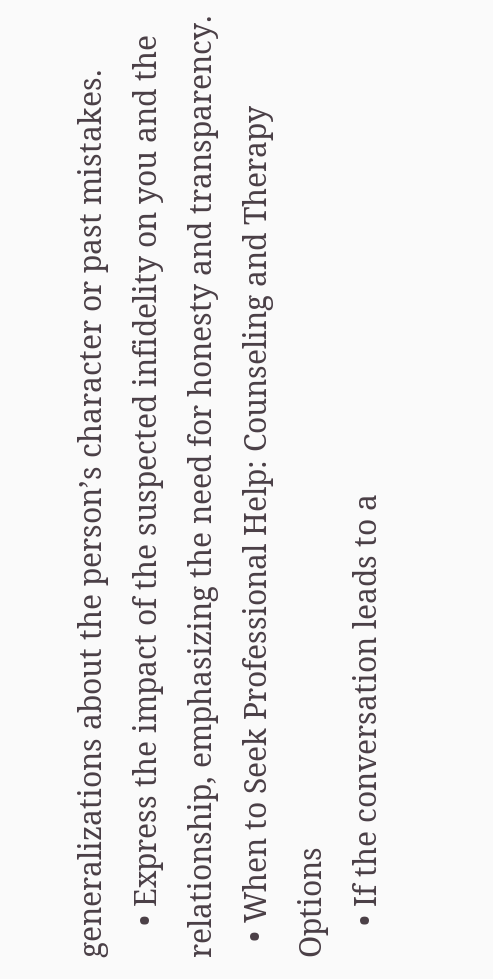generalizations about the person’s character or past mistakes.
    • Express the impact of the suspected infidelity on you and the relationship, emphasizing the need for honesty and transparency.
  • When to Seek Professional Help: Counseling and Therapy Options
    • If the conversation leads to a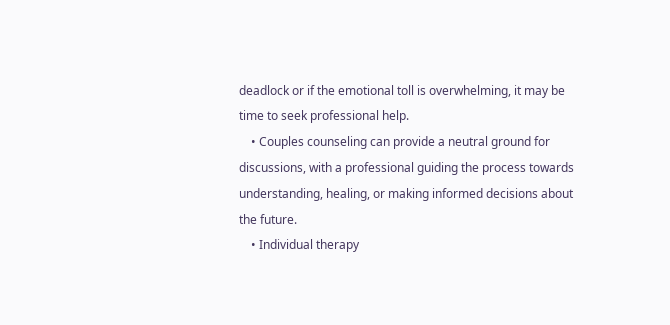deadlock or if the emotional toll is overwhelming, it may be time to seek professional help.
    • Couples counseling can provide a neutral ground for discussions, with a professional guiding the process towards understanding, healing, or making informed decisions about the future.
    • Individual therapy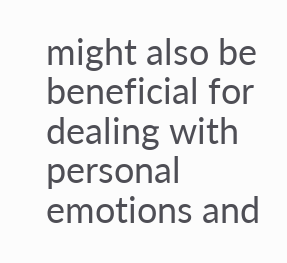might also be beneficial for dealing with personal emotions and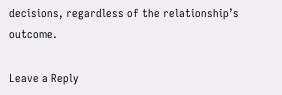decisions, regardless of the relationship’s outcome.

Leave a Reply